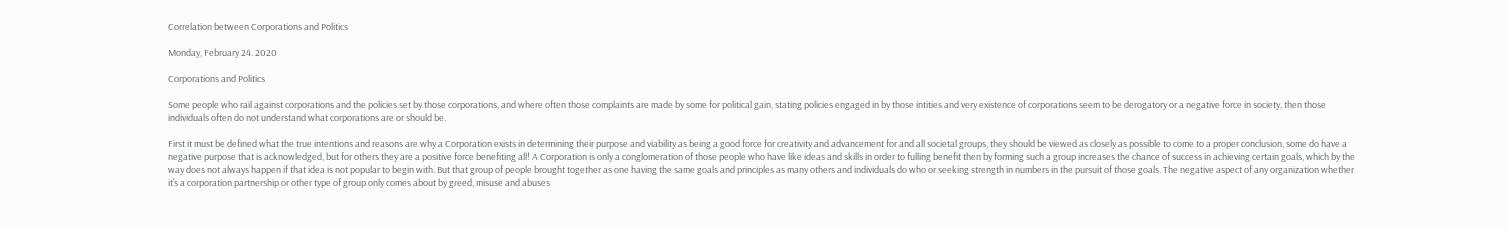Correlation between Corporations and Politics

Monday, February 24. 2020

Corporations and Politics

Some people who rail against corporations and the policies set by those corporations, and where often those complaints are made by some for political gain, stating policies engaged in by those intities and very existence of corporations seem to be derogatory or a negative force in society, then those individuals often do not understand what corporations are or should be.

First it must be defined what the true intentions and reasons are why a Corporation exists in determining their purpose and viability as being a good force for creativity and advancement for and all societal groups, they should be viewed as closely as possible to come to a proper conclusion, some do have a negative purpose that is acknowledged, but for others they are a positive force benefiting all! A Corporation is only a conglomeration of those people who have like ideas and skills in order to fulling benefit then by forming such a group increases the chance of success in achieving certain goals, which by the way does not always happen if that idea is not popular to begin with. But that group of people brought together as one having the same goals and principles as many others and individuals do who or seeking strength in numbers in the pursuit of those goals. The negative aspect of any organization whether it’s a corporation partnership or other type of group only comes about by greed, misuse and abuses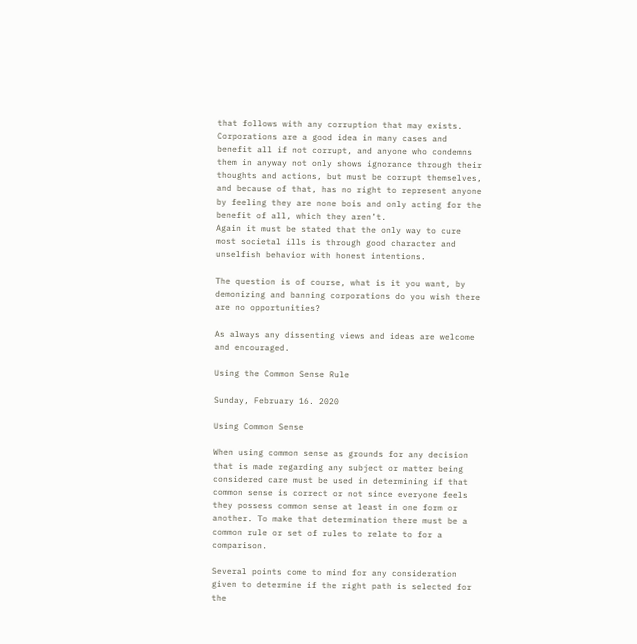that follows with any corruption that may exists.
Corporations are a good idea in many cases and benefit all if not corrupt, and anyone who condemns them in anyway not only shows ignorance through their thoughts and actions, but must be corrupt themselves, and because of that, has no right to represent anyone by feeling they are none bois and only acting for the benefit of all, which they aren’t.
Again it must be stated that the only way to cure most societal ills is through good character and unselfish behavior with honest intentions.

The question is of course, what is it you want, by demonizing and banning corporations do you wish there are no opportunities?

As always any dissenting views and ideas are welcome and encouraged.

Using the Common Sense Rule

Sunday, February 16. 2020

Using Common Sense

When using common sense as grounds for any decision that is made regarding any subject or matter being considered care must be used in determining if that common sense is correct or not since everyone feels they possess common sense at least in one form or another. To make that determination there must be a common rule or set of rules to relate to for a comparison.

Several points come to mind for any consideration given to determine if the right path is selected for the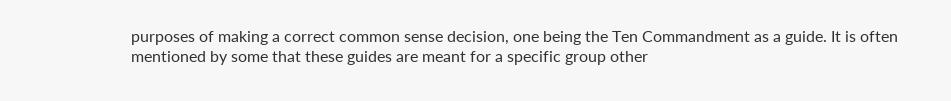purposes of making a correct common sense decision, one being the Ten Commandment as a guide. It is often mentioned by some that these guides are meant for a specific group other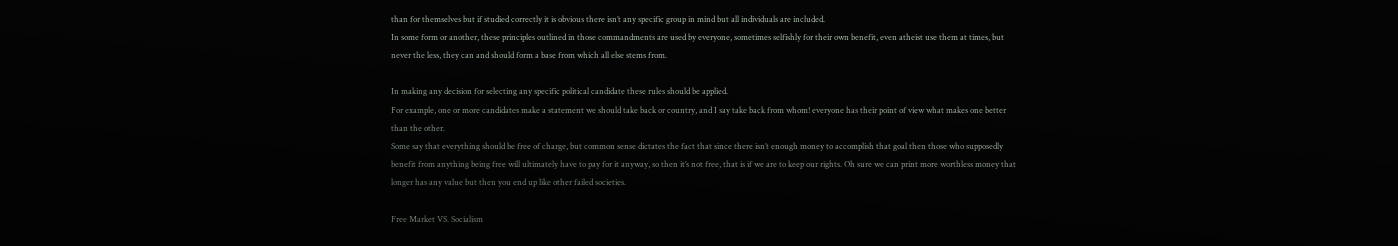than for themselves but if studied correctly it is obvious there isn’t any specific group in mind but all individuals are included.
In some form or another, these principles outlined in those commandments are used by everyone, sometimes selfishly for their own benefit, even atheist use them at times, but never the less, they can and should form a base from which all else stems from.

In making any decision for selecting any specific political candidate these rules should be applied.
For example, one or more candidates make a statement we should take back or country, and I say take back from whom! everyone has their point of view what makes one better than the other.
Some say that everything should be free of charge, but common sense dictates the fact that since there isn’t enough money to accomplish that goal then those who supposedly benefit from anything being free will ultimately have to pay for it anyway, so then it’s not free, that is if we are to keep our rights. Oh sure we can print more worthless money that longer has any value but then you end up like other failed societies.

Free Market VS. Socialism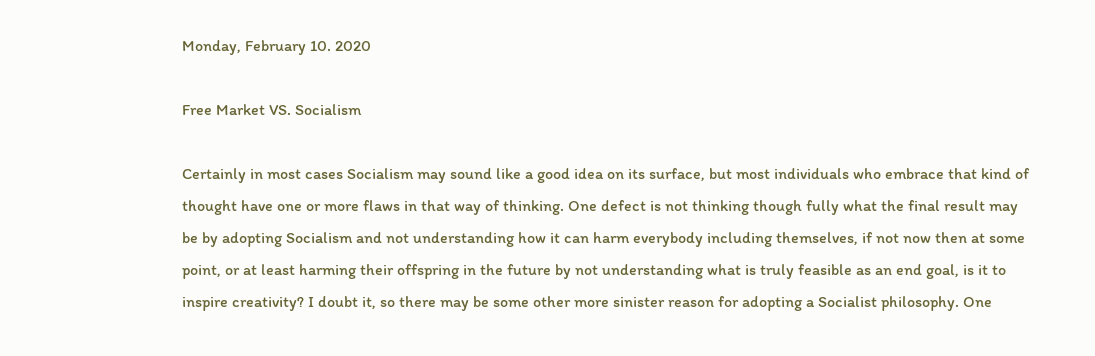Monday, February 10. 2020

Free Market VS. Socialism

Certainly in most cases Socialism may sound like a good idea on its surface, but most individuals who embrace that kind of thought have one or more flaws in that way of thinking. One defect is not thinking though fully what the final result may be by adopting Socialism and not understanding how it can harm everybody including themselves, if not now then at some point, or at least harming their offspring in the future by not understanding what is truly feasible as an end goal, is it to inspire creativity? I doubt it, so there may be some other more sinister reason for adopting a Socialist philosophy. One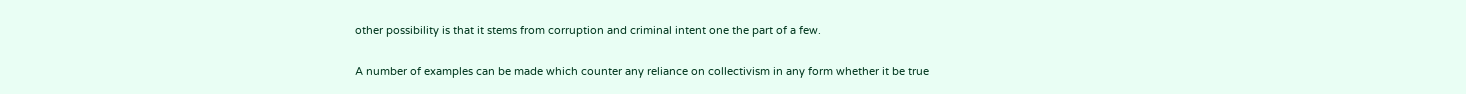other possibility is that it stems from corruption and criminal intent one the part of a few.

A number of examples can be made which counter any reliance on collectivism in any form whether it be true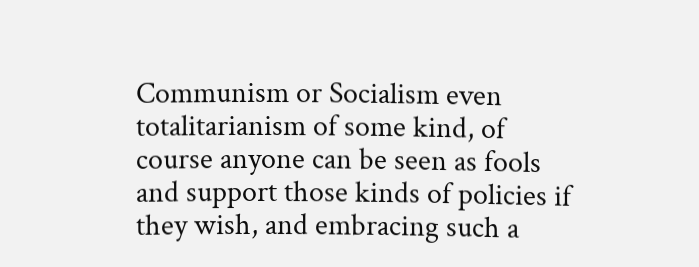Communism or Socialism even totalitarianism of some kind, of course anyone can be seen as fools and support those kinds of policies if they wish, and embracing such a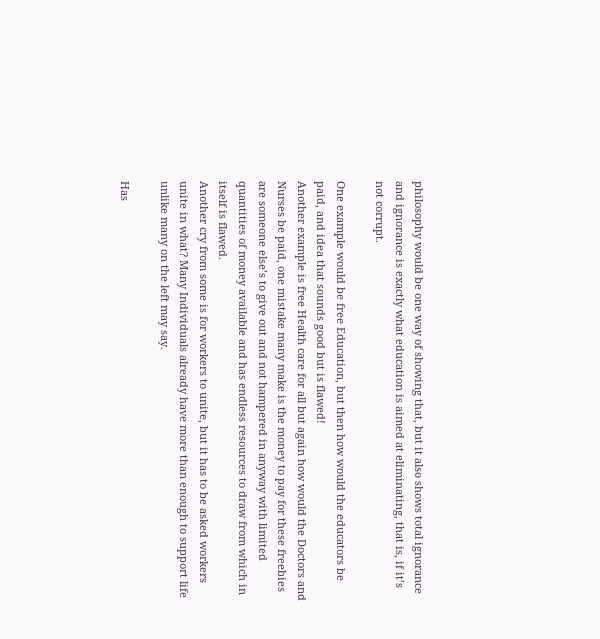philosophy would be one way of showing that, but it also shows total ignorance and ignorance is exactly what education is aimed at eliminating, that is, if it’s not corrupt.

One example would be free Education, but then how would the educators be paid, and idea that sounds good but is flawed!
Another example is free Health care for all but again how would the Doctors and Nurses be paid, one mistake many make is the money to pay for these freebies are someone else’s to give out and not hampered in anyway with limited quantities of money available and has endless resources to draw from which in itself is flawed.
Another cry from some is for workers to unite, but it has to be asked workers unite in what? Many Individuals already have more than enough to support life unlike many on the left may say.

Has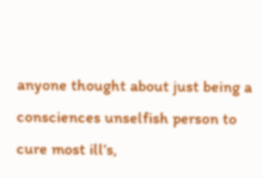anyone thought about just being a consciences unselfish person to cure most ill’s,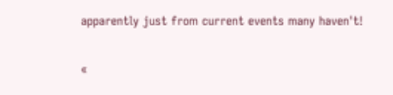apparently just from current events many haven't!

«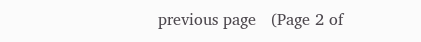previous page   (Page 2 of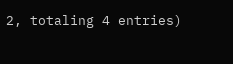2, totaling 4 entries)